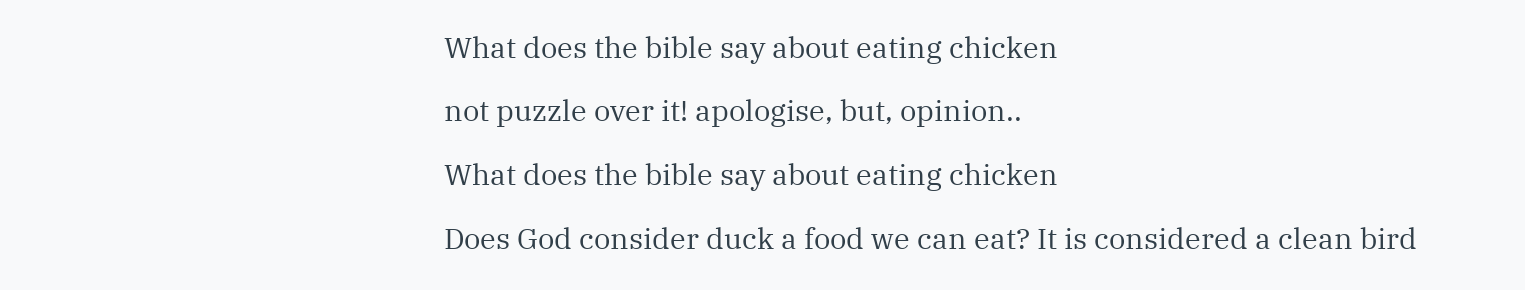What does the bible say about eating chicken

not puzzle over it! apologise, but, opinion..

What does the bible say about eating chicken

Does God consider duck a food we can eat? It is considered a clean bird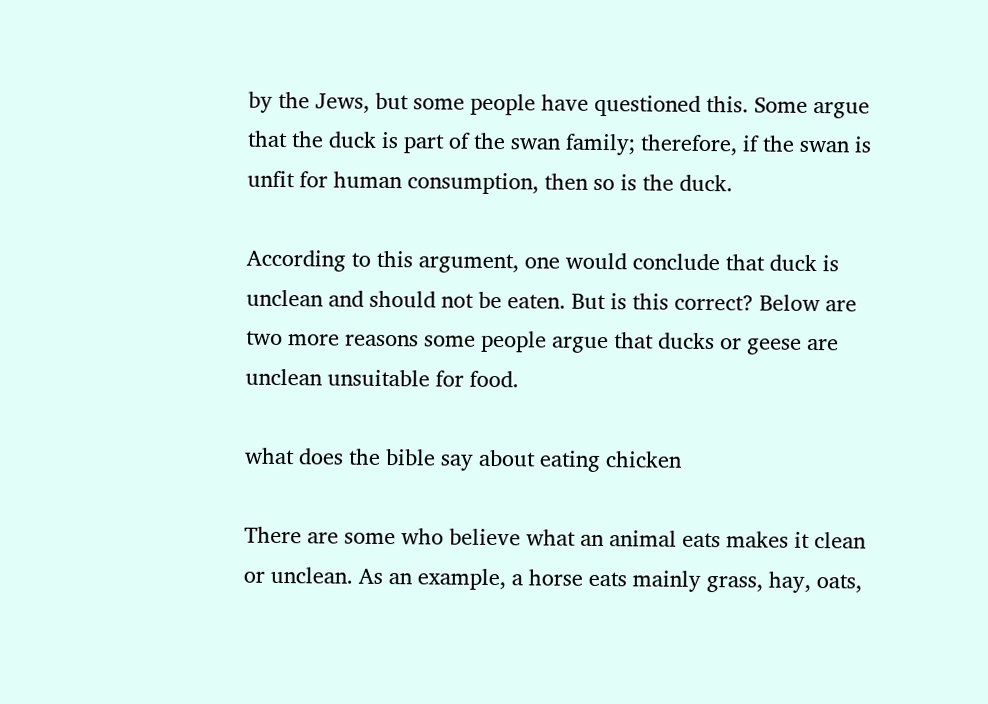by the Jews, but some people have questioned this. Some argue that the duck is part of the swan family; therefore, if the swan is unfit for human consumption, then so is the duck.

According to this argument, one would conclude that duck is unclean and should not be eaten. But is this correct? Below are two more reasons some people argue that ducks or geese are unclean unsuitable for food.

what does the bible say about eating chicken

There are some who believe what an animal eats makes it clean or unclean. As an example, a horse eats mainly grass, hay, oats,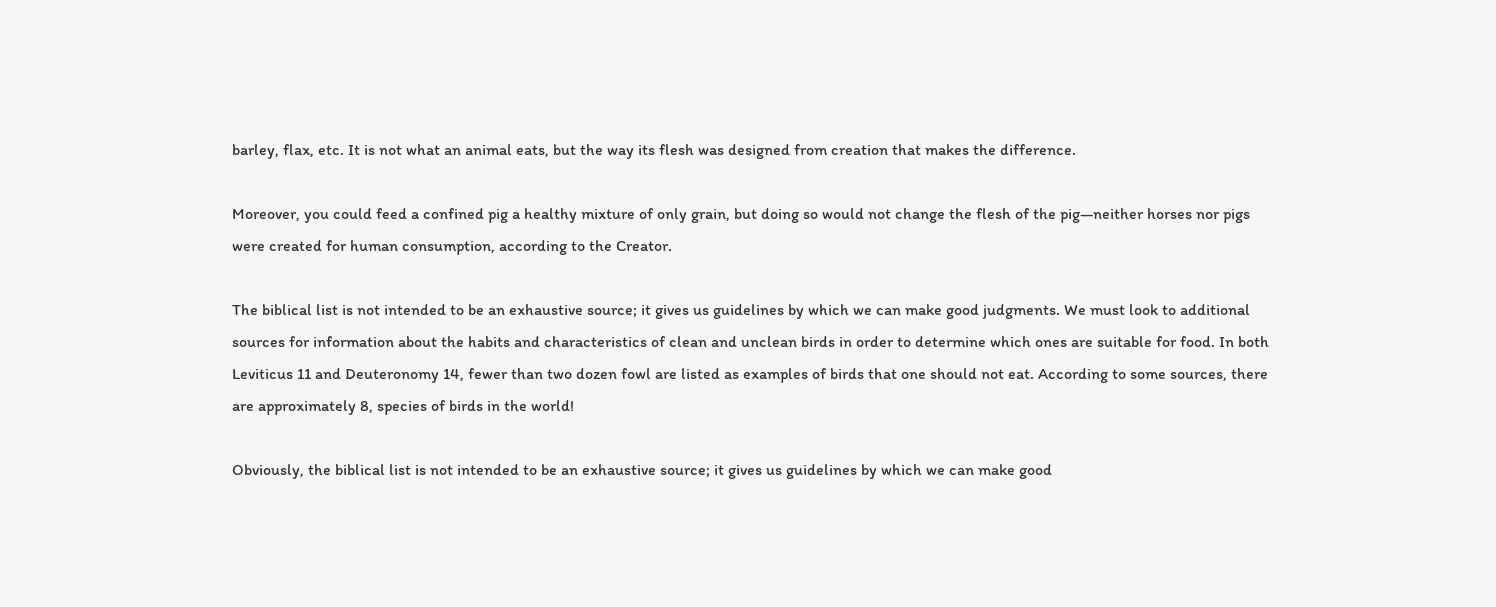barley, flax, etc. It is not what an animal eats, but the way its flesh was designed from creation that makes the difference.

Moreover, you could feed a confined pig a healthy mixture of only grain, but doing so would not change the flesh of the pig—neither horses nor pigs were created for human consumption, according to the Creator.

The biblical list is not intended to be an exhaustive source; it gives us guidelines by which we can make good judgments. We must look to additional sources for information about the habits and characteristics of clean and unclean birds in order to determine which ones are suitable for food. In both Leviticus 11 and Deuteronomy 14, fewer than two dozen fowl are listed as examples of birds that one should not eat. According to some sources, there are approximately 8, species of birds in the world!

Obviously, the biblical list is not intended to be an exhaustive source; it gives us guidelines by which we can make good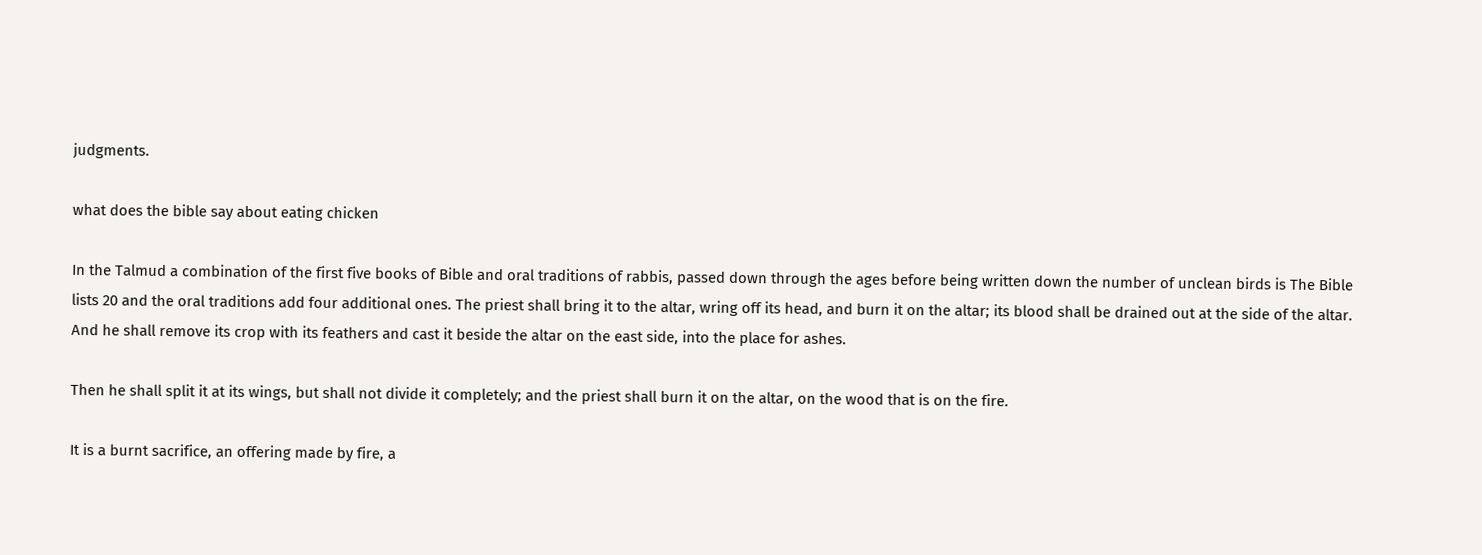judgments.

what does the bible say about eating chicken

In the Talmud a combination of the first five books of Bible and oral traditions of rabbis, passed down through the ages before being written down the number of unclean birds is The Bible lists 20 and the oral traditions add four additional ones. The priest shall bring it to the altar, wring off its head, and burn it on the altar; its blood shall be drained out at the side of the altar. And he shall remove its crop with its feathers and cast it beside the altar on the east side, into the place for ashes.

Then he shall split it at its wings, but shall not divide it completely; and the priest shall burn it on the altar, on the wood that is on the fire.

It is a burnt sacrifice, an offering made by fire, a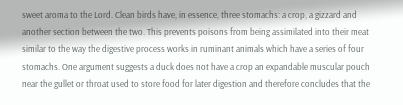sweet aroma to the Lord. Clean birds have, in essence, three stomachs: a crop, a gizzard and another section between the two. This prevents poisons from being assimilated into their meat similar to the way the digestive process works in ruminant animals which have a series of four stomachs. One argument suggests a duck does not have a crop an expandable muscular pouch near the gullet or throat used to store food for later digestion and therefore concludes that the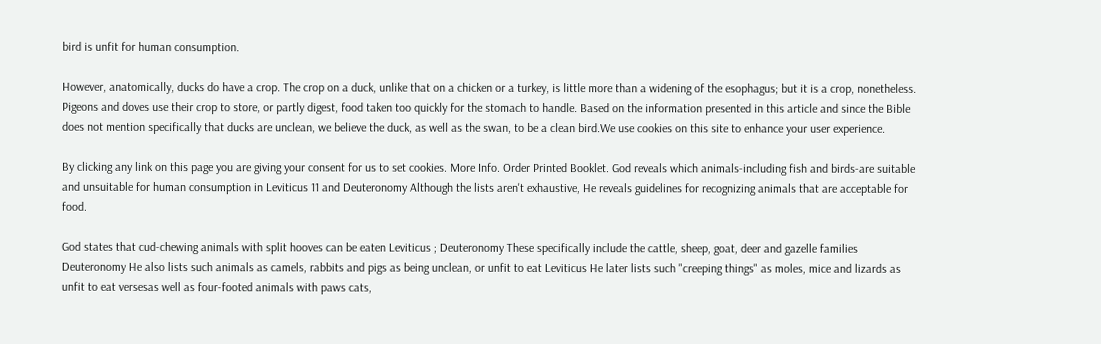bird is unfit for human consumption.

However, anatomically, ducks do have a crop. The crop on a duck, unlike that on a chicken or a turkey, is little more than a widening of the esophagus; but it is a crop, nonetheless. Pigeons and doves use their crop to store, or partly digest, food taken too quickly for the stomach to handle. Based on the information presented in this article and since the Bible does not mention specifically that ducks are unclean, we believe the duck, as well as the swan, to be a clean bird.We use cookies on this site to enhance your user experience.

By clicking any link on this page you are giving your consent for us to set cookies. More Info. Order Printed Booklet. God reveals which animals-including fish and birds-are suitable and unsuitable for human consumption in Leviticus 11 and Deuteronomy Although the lists aren't exhaustive, He reveals guidelines for recognizing animals that are acceptable for food.

God states that cud-chewing animals with split hooves can be eaten Leviticus ; Deuteronomy These specifically include the cattle, sheep, goat, deer and gazelle families Deuteronomy He also lists such animals as camels, rabbits and pigs as being unclean, or unfit to eat Leviticus He later lists such "creeping things" as moles, mice and lizards as unfit to eat versesas well as four-footed animals with paws cats,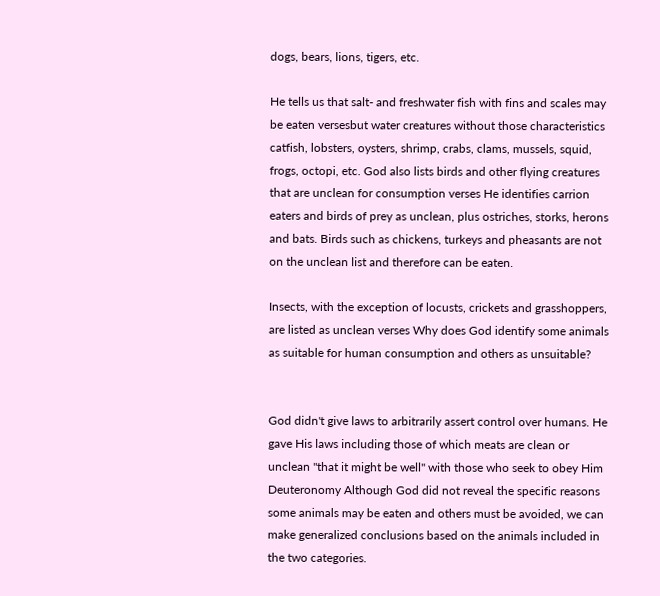dogs, bears, lions, tigers, etc.

He tells us that salt- and freshwater fish with fins and scales may be eaten versesbut water creatures without those characteristics catfish, lobsters, oysters, shrimp, crabs, clams, mussels, squid, frogs, octopi, etc. God also lists birds and other flying creatures that are unclean for consumption verses He identifies carrion eaters and birds of prey as unclean, plus ostriches, storks, herons and bats. Birds such as chickens, turkeys and pheasants are not on the unclean list and therefore can be eaten.

Insects, with the exception of locusts, crickets and grasshoppers, are listed as unclean verses Why does God identify some animals as suitable for human consumption and others as unsuitable?


God didn't give laws to arbitrarily assert control over humans. He gave His laws including those of which meats are clean or unclean "that it might be well" with those who seek to obey Him Deuteronomy Although God did not reveal the specific reasons some animals may be eaten and others must be avoided, we can make generalized conclusions based on the animals included in the two categories.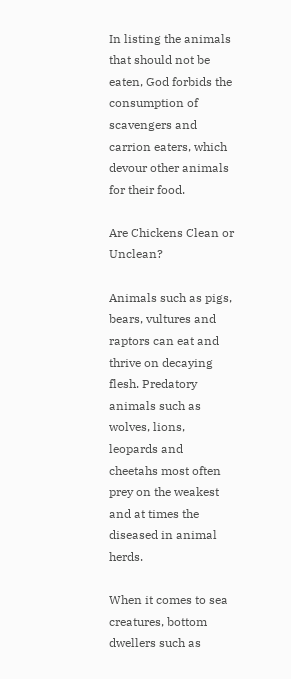In listing the animals that should not be eaten, God forbids the consumption of scavengers and carrion eaters, which devour other animals for their food.

Are Chickens Clean or Unclean?

Animals such as pigs, bears, vultures and raptors can eat and thrive on decaying flesh. Predatory animals such as wolves, lions, leopards and cheetahs most often prey on the weakest and at times the diseased in animal herds.

When it comes to sea creatures, bottom dwellers such as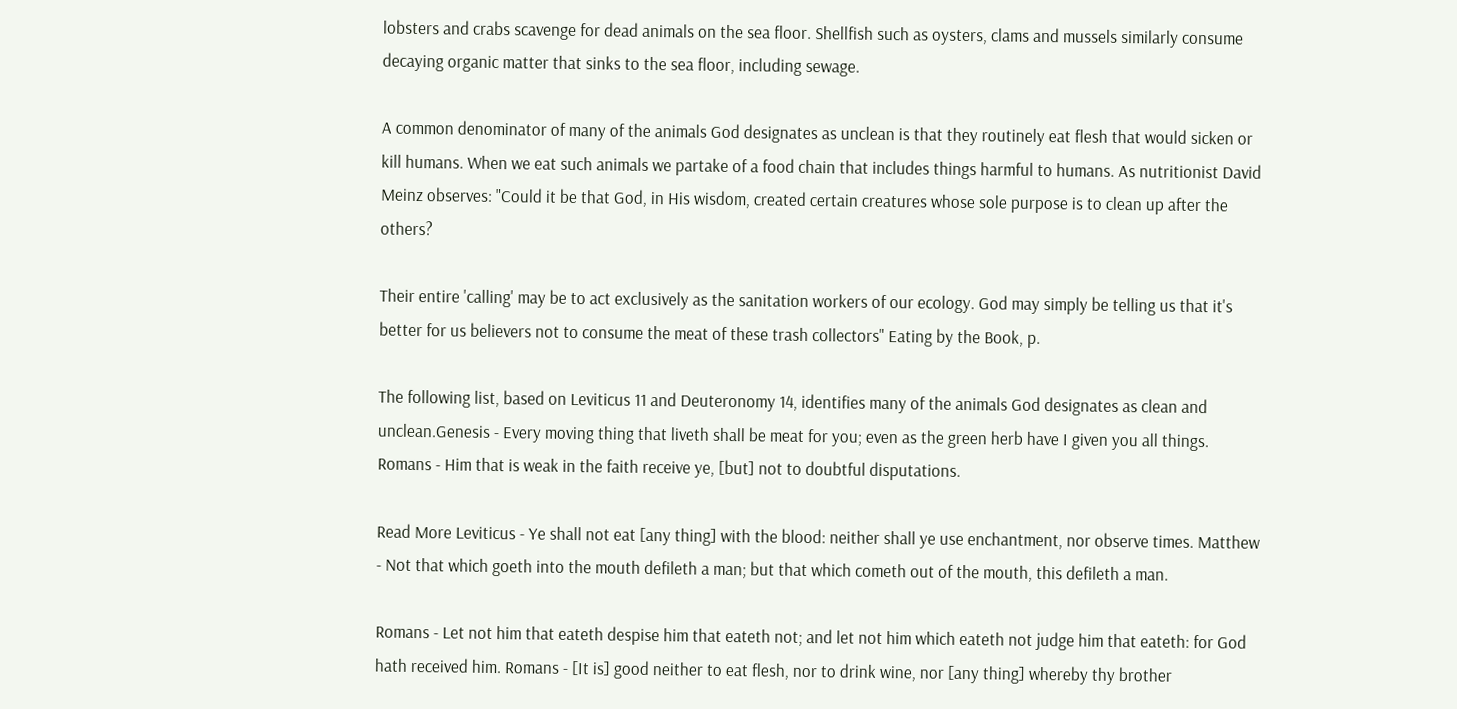lobsters and crabs scavenge for dead animals on the sea floor. Shellfish such as oysters, clams and mussels similarly consume decaying organic matter that sinks to the sea floor, including sewage.

A common denominator of many of the animals God designates as unclean is that they routinely eat flesh that would sicken or kill humans. When we eat such animals we partake of a food chain that includes things harmful to humans. As nutritionist David Meinz observes: "Could it be that God, in His wisdom, created certain creatures whose sole purpose is to clean up after the others?

Their entire 'calling' may be to act exclusively as the sanitation workers of our ecology. God may simply be telling us that it's better for us believers not to consume the meat of these trash collectors" Eating by the Book, p.

The following list, based on Leviticus 11 and Deuteronomy 14, identifies many of the animals God designates as clean and unclean.Genesis - Every moving thing that liveth shall be meat for you; even as the green herb have I given you all things. Romans - Him that is weak in the faith receive ye, [but] not to doubtful disputations.

Read More Leviticus - Ye shall not eat [any thing] with the blood: neither shall ye use enchantment, nor observe times. Matthew - Not that which goeth into the mouth defileth a man; but that which cometh out of the mouth, this defileth a man.

Romans - Let not him that eateth despise him that eateth not; and let not him which eateth not judge him that eateth: for God hath received him. Romans - [It is] good neither to eat flesh, nor to drink wine, nor [any thing] whereby thy brother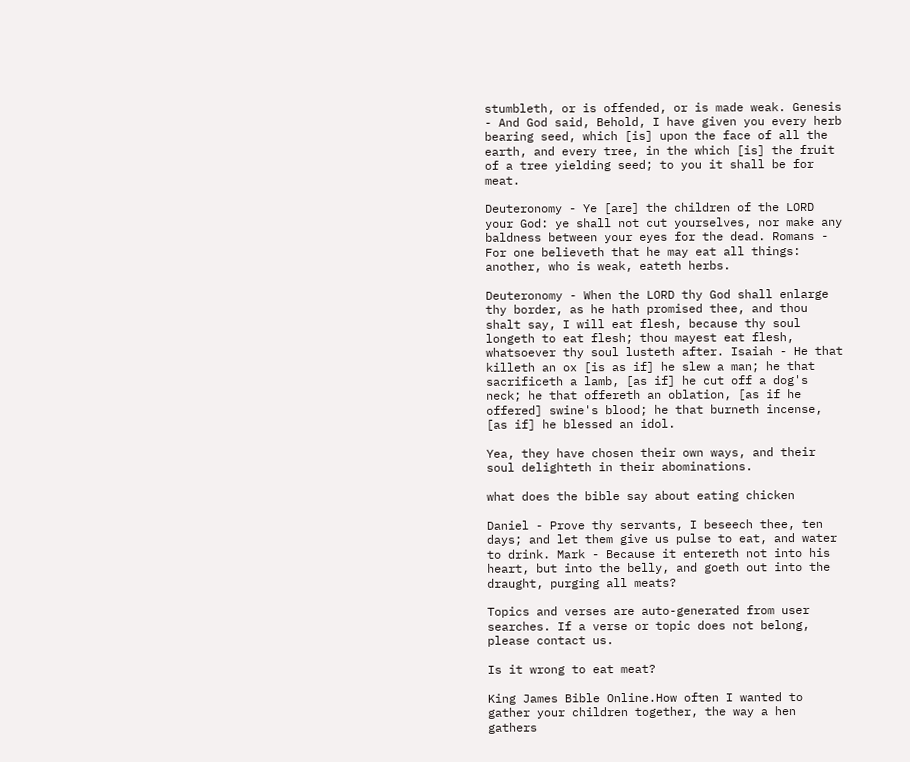stumbleth, or is offended, or is made weak. Genesis - And God said, Behold, I have given you every herb bearing seed, which [is] upon the face of all the earth, and every tree, in the which [is] the fruit of a tree yielding seed; to you it shall be for meat.

Deuteronomy - Ye [are] the children of the LORD your God: ye shall not cut yourselves, nor make any baldness between your eyes for the dead. Romans - For one believeth that he may eat all things: another, who is weak, eateth herbs.

Deuteronomy - When the LORD thy God shall enlarge thy border, as he hath promised thee, and thou shalt say, I will eat flesh, because thy soul longeth to eat flesh; thou mayest eat flesh, whatsoever thy soul lusteth after. Isaiah - He that killeth an ox [is as if] he slew a man; he that sacrificeth a lamb, [as if] he cut off a dog's neck; he that offereth an oblation, [as if he offered] swine's blood; he that burneth incense, [as if] he blessed an idol.

Yea, they have chosen their own ways, and their soul delighteth in their abominations.

what does the bible say about eating chicken

Daniel - Prove thy servants, I beseech thee, ten days; and let them give us pulse to eat, and water to drink. Mark - Because it entereth not into his heart, but into the belly, and goeth out into the draught, purging all meats?

Topics and verses are auto-generated from user searches. If a verse or topic does not belong, please contact us.

Is it wrong to eat meat?

King James Bible Online.How often I wanted to gather your children together, the way a hen gathers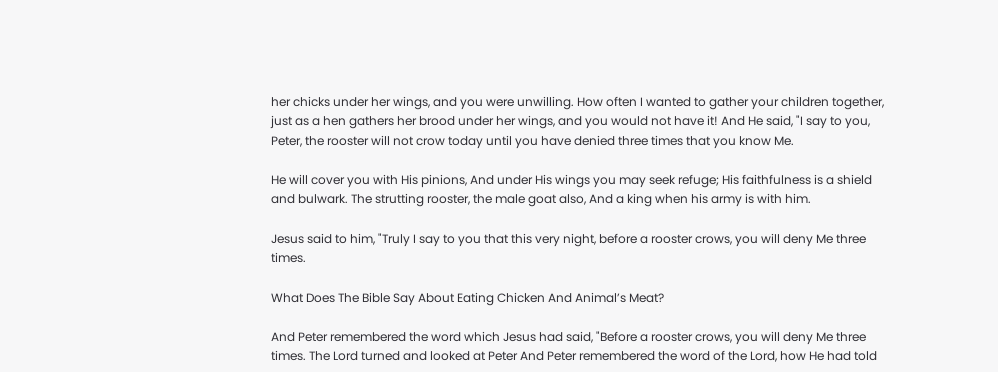her chicks under her wings, and you were unwilling. How often I wanted to gather your children together, just as a hen gathers her brood under her wings, and you would not have it! And He said, "I say to you, Peter, the rooster will not crow today until you have denied three times that you know Me.

He will cover you with His pinions, And under His wings you may seek refuge; His faithfulness is a shield and bulwark. The strutting rooster, the male goat also, And a king when his army is with him.

Jesus said to him, "Truly I say to you that this very night, before a rooster crows, you will deny Me three times.

What Does The Bible Say About Eating Chicken And Animal’s Meat?

And Peter remembered the word which Jesus had said, "Before a rooster crows, you will deny Me three times. The Lord turned and looked at Peter And Peter remembered the word of the Lord, how He had told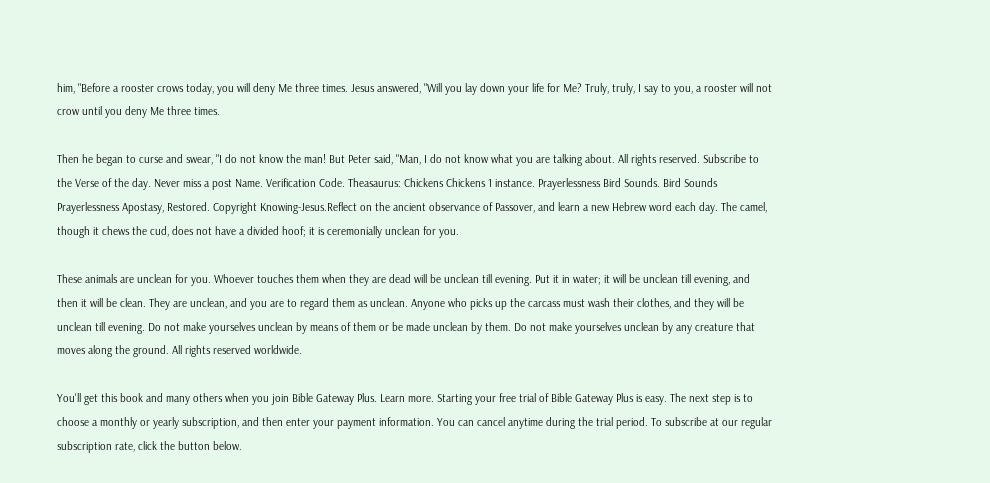him, "Before a rooster crows today, you will deny Me three times. Jesus answered, "Will you lay down your life for Me? Truly, truly, I say to you, a rooster will not crow until you deny Me three times.

Then he began to curse and swear, "I do not know the man! But Peter said, "Man, I do not know what you are talking about. All rights reserved. Subscribe to the Verse of the day. Never miss a post Name. Verification Code. Theasaurus: Chickens Chickens 1 instance. Prayerlessness Bird Sounds. Bird Sounds Prayerlessness Apostasy, Restored. Copyright Knowing-Jesus.Reflect on the ancient observance of Passover, and learn a new Hebrew word each day. The camel, though it chews the cud, does not have a divided hoof; it is ceremonially unclean for you.

These animals are unclean for you. Whoever touches them when they are dead will be unclean till evening. Put it in water; it will be unclean till evening, and then it will be clean. They are unclean, and you are to regard them as unclean. Anyone who picks up the carcass must wash their clothes, and they will be unclean till evening. Do not make yourselves unclean by means of them or be made unclean by them. Do not make yourselves unclean by any creature that moves along the ground. All rights reserved worldwide.

You'll get this book and many others when you join Bible Gateway Plus. Learn more. Starting your free trial of Bible Gateway Plus is easy. The next step is to choose a monthly or yearly subscription, and then enter your payment information. You can cancel anytime during the trial period. To subscribe at our regular subscription rate, click the button below.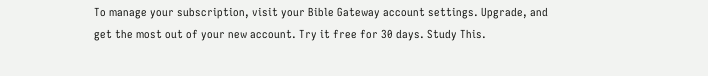To manage your subscription, visit your Bible Gateway account settings. Upgrade, and get the most out of your new account. Try it free for 30 days. Study This.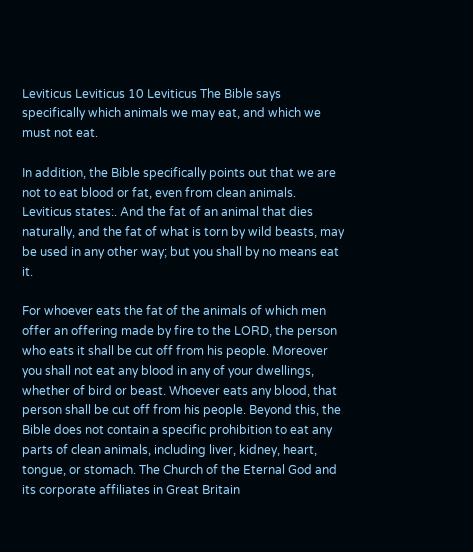Leviticus Leviticus 10 Leviticus The Bible says specifically which animals we may eat, and which we must not eat.

In addition, the Bible specifically points out that we are not to eat blood or fat, even from clean animals. Leviticus states:. And the fat of an animal that dies naturally, and the fat of what is torn by wild beasts, may be used in any other way; but you shall by no means eat it.

For whoever eats the fat of the animals of which men offer an offering made by fire to the LORD, the person who eats it shall be cut off from his people. Moreover you shall not eat any blood in any of your dwellings, whether of bird or beast. Whoever eats any blood, that person shall be cut off from his people. Beyond this, the Bible does not contain a specific prohibition to eat any parts of clean animals, including liver, kidney, heart, tongue, or stomach. The Church of the Eternal God and its corporate affiliates in Great Britain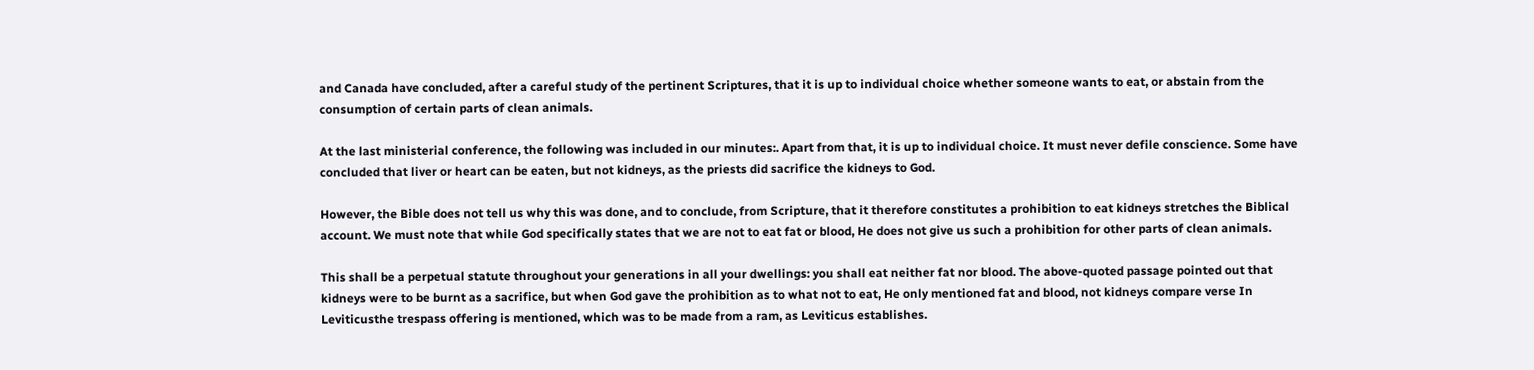and Canada have concluded, after a careful study of the pertinent Scriptures, that it is up to individual choice whether someone wants to eat, or abstain from the consumption of certain parts of clean animals.

At the last ministerial conference, the following was included in our minutes:. Apart from that, it is up to individual choice. It must never defile conscience. Some have concluded that liver or heart can be eaten, but not kidneys, as the priests did sacrifice the kidneys to God.

However, the Bible does not tell us why this was done, and to conclude, from Scripture, that it therefore constitutes a prohibition to eat kidneys stretches the Biblical account. We must note that while God specifically states that we are not to eat fat or blood, He does not give us such a prohibition for other parts of clean animals.

This shall be a perpetual statute throughout your generations in all your dwellings: you shall eat neither fat nor blood. The above-quoted passage pointed out that kidneys were to be burnt as a sacrifice, but when God gave the prohibition as to what not to eat, He only mentioned fat and blood, not kidneys compare verse In Leviticusthe trespass offering is mentioned, which was to be made from a ram, as Leviticus establishes.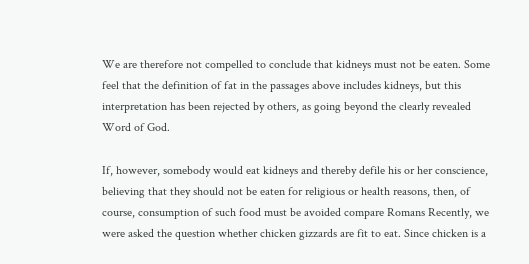We are therefore not compelled to conclude that kidneys must not be eaten. Some feel that the definition of fat in the passages above includes kidneys, but this interpretation has been rejected by others, as going beyond the clearly revealed Word of God.

If, however, somebody would eat kidneys and thereby defile his or her conscience, believing that they should not be eaten for religious or health reasons, then, of course, consumption of such food must be avoided compare Romans Recently, we were asked the question whether chicken gizzards are fit to eat. Since chicken is a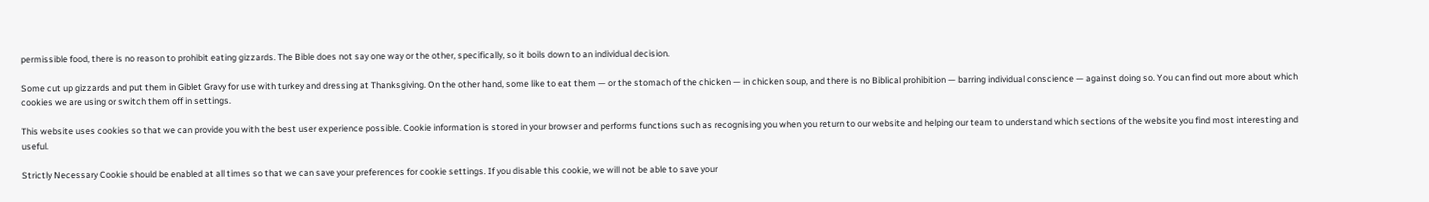permissible food, there is no reason to prohibit eating gizzards. The Bible does not say one way or the other, specifically, so it boils down to an individual decision.

Some cut up gizzards and put them in Giblet Gravy for use with turkey and dressing at Thanksgiving. On the other hand, some like to eat them — or the stomach of the chicken — in chicken soup, and there is no Biblical prohibition — barring individual conscience — against doing so. You can find out more about which cookies we are using or switch them off in settings.

This website uses cookies so that we can provide you with the best user experience possible. Cookie information is stored in your browser and performs functions such as recognising you when you return to our website and helping our team to understand which sections of the website you find most interesting and useful.

Strictly Necessary Cookie should be enabled at all times so that we can save your preferences for cookie settings. If you disable this cookie, we will not be able to save your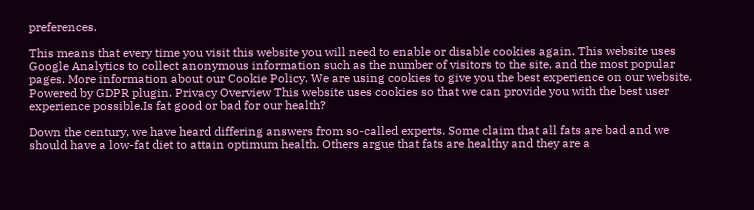preferences.

This means that every time you visit this website you will need to enable or disable cookies again. This website uses Google Analytics to collect anonymous information such as the number of visitors to the site, and the most popular pages. More information about our Cookie Policy. We are using cookies to give you the best experience on our website. Powered by GDPR plugin. Privacy Overview This website uses cookies so that we can provide you with the best user experience possible.Is fat good or bad for our health?

Down the century, we have heard differing answers from so-called experts. Some claim that all fats are bad and we should have a low-fat diet to attain optimum health. Others argue that fats are healthy and they are a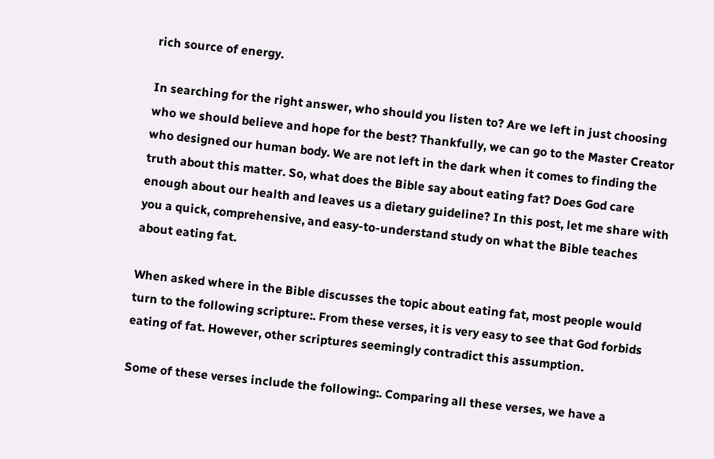rich source of energy.

In searching for the right answer, who should you listen to? Are we left in just choosing who we should believe and hope for the best? Thankfully, we can go to the Master Creator who designed our human body. We are not left in the dark when it comes to finding the truth about this matter. So, what does the Bible say about eating fat? Does God care enough about our health and leaves us a dietary guideline? In this post, let me share with you a quick, comprehensive, and easy-to-understand study on what the Bible teaches about eating fat.

When asked where in the Bible discusses the topic about eating fat, most people would turn to the following scripture:. From these verses, it is very easy to see that God forbids eating of fat. However, other scriptures seemingly contradict this assumption.

Some of these verses include the following:. Comparing all these verses, we have a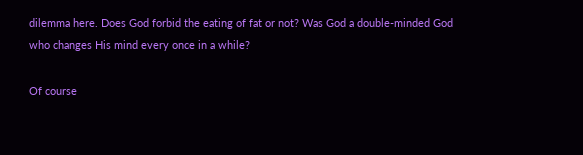dilemma here. Does God forbid the eating of fat or not? Was God a double-minded God who changes His mind every once in a while?

Of course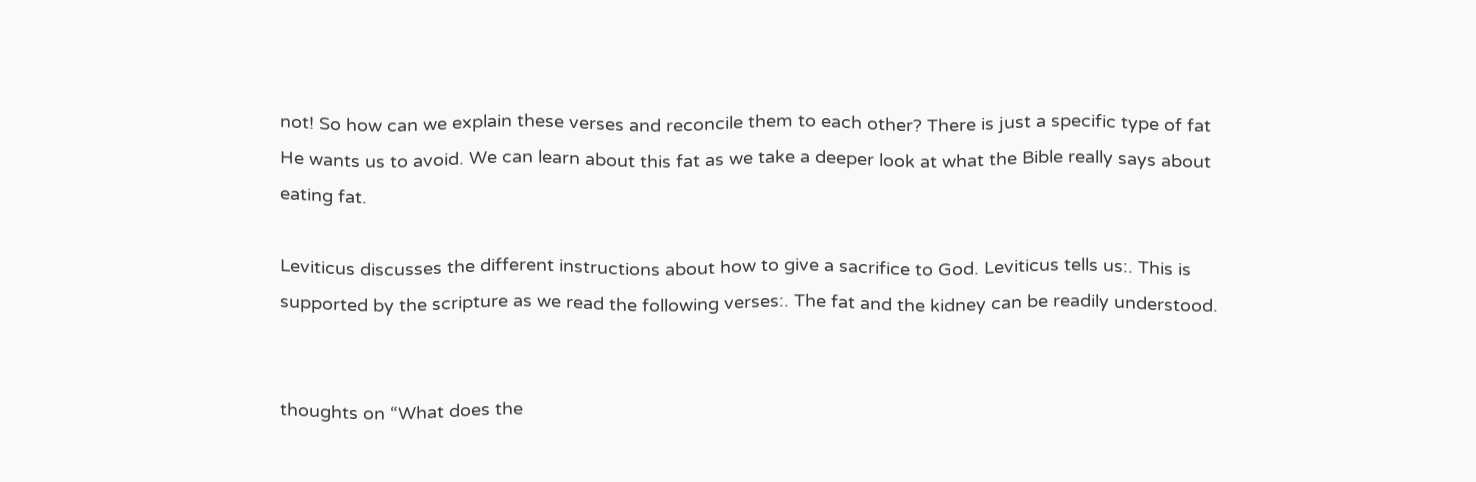not! So how can we explain these verses and reconcile them to each other? There is just a specific type of fat He wants us to avoid. We can learn about this fat as we take a deeper look at what the Bible really says about eating fat.

Leviticus discusses the different instructions about how to give a sacrifice to God. Leviticus tells us:. This is supported by the scripture as we read the following verses:. The fat and the kidney can be readily understood.


thoughts on “What does the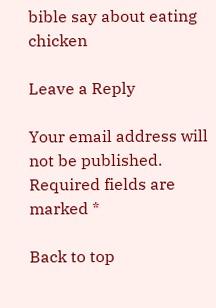bible say about eating chicken

Leave a Reply

Your email address will not be published. Required fields are marked *

Back to top